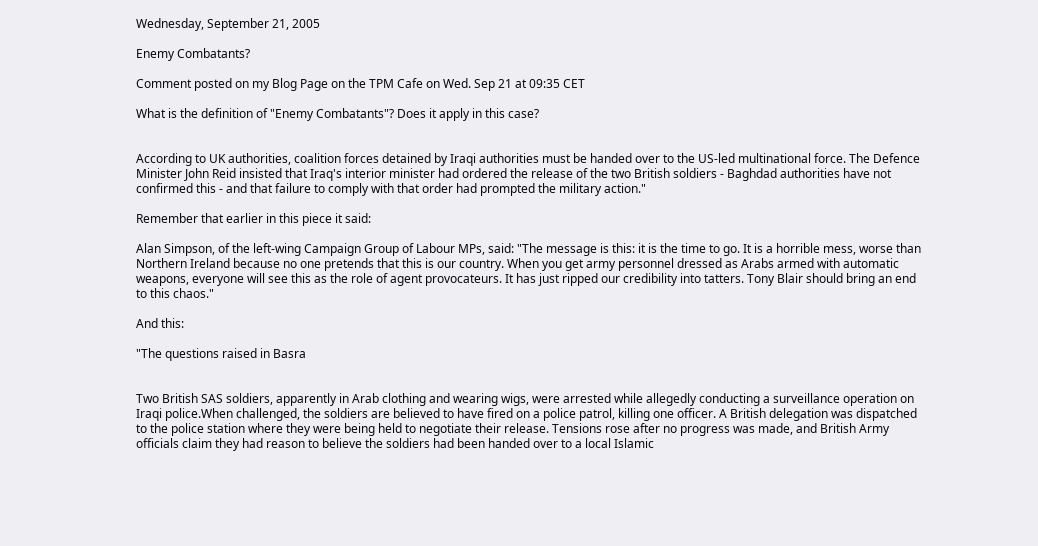Wednesday, September 21, 2005

Enemy Combatants?

Comment posted on my Blog Page on the TPM Cafe on Wed. Sep 21 at 09:35 CET

What is the definition of "Enemy Combatants"? Does it apply in this case?


According to UK authorities, coalition forces detained by Iraqi authorities must be handed over to the US-led multinational force. The Defence Minister John Reid insisted that Iraq's interior minister had ordered the release of the two British soldiers - Baghdad authorities have not confirmed this - and that failure to comply with that order had prompted the military action."

Remember that earlier in this piece it said:

Alan Simpson, of the left-wing Campaign Group of Labour MPs, said: "The message is this: it is the time to go. It is a horrible mess, worse than Northern Ireland because no one pretends that this is our country. When you get army personnel dressed as Arabs armed with automatic weapons, everyone will see this as the role of agent provocateurs. It has just ripped our credibility into tatters. Tony Blair should bring an end to this chaos."

And this:

"The questions raised in Basra


Two British SAS soldiers, apparently in Arab clothing and wearing wigs, were arrested while allegedly conducting a surveillance operation on Iraqi police.When challenged, the soldiers are believed to have fired on a police patrol, killing one officer. A British delegation was dispatched to the police station where they were being held to negotiate their release. Tensions rose after no progress was made, and British Army officials claim they had reason to believe the soldiers had been handed over to a local Islamic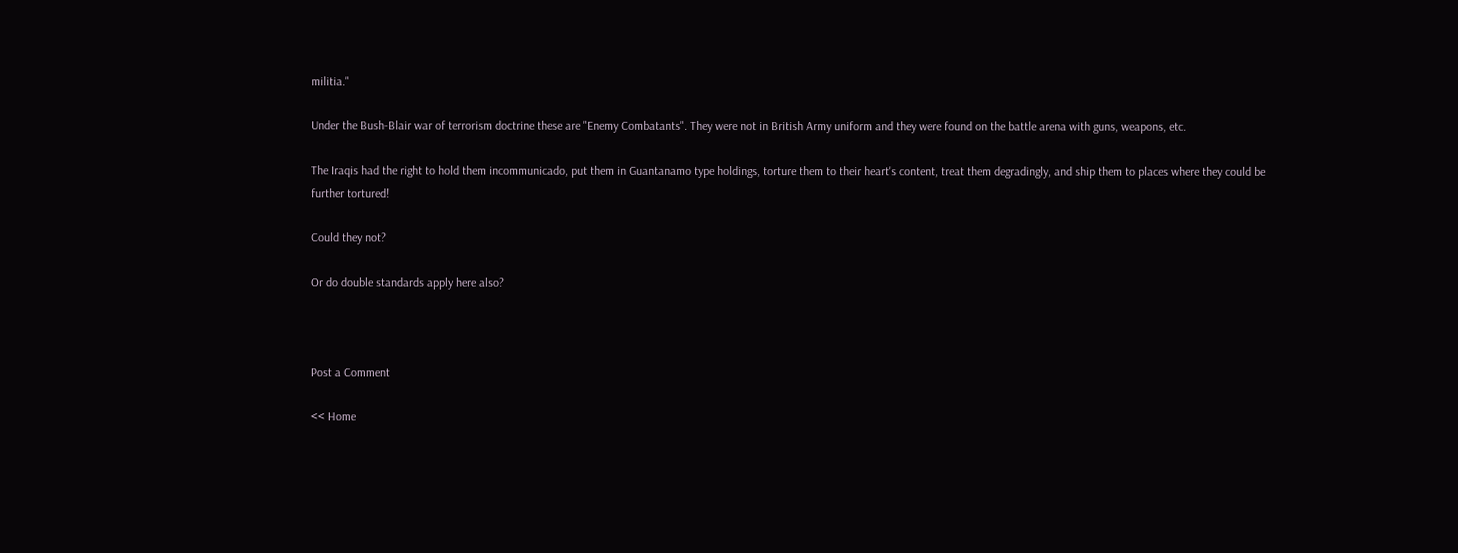militia."

Under the Bush-Blair war of terrorism doctrine these are "Enemy Combatants". They were not in British Army uniform and they were found on the battle arena with guns, weapons, etc.

The Iraqis had the right to hold them incommunicado, put them in Guantanamo type holdings, torture them to their heart's content, treat them degradingly, and ship them to places where they could be further tortured!

Could they not?

Or do double standards apply here also?



Post a Comment

<< Home